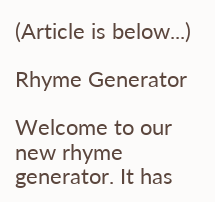(Article is below...)

Rhyme Generator

Welcome to our new rhyme generator. It has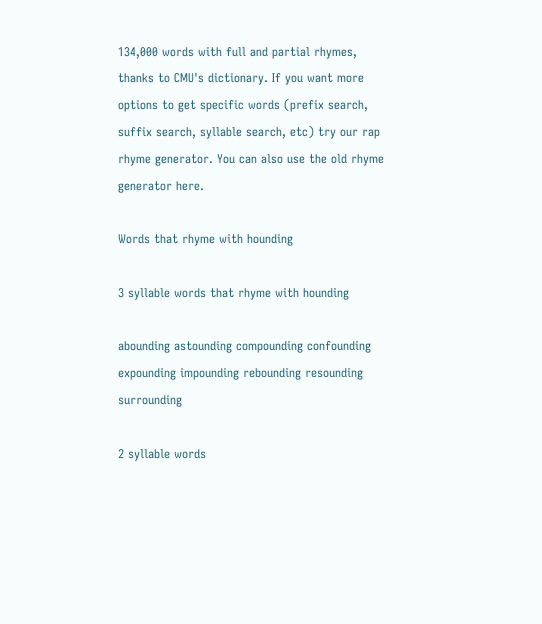134,000 words with full and partial rhymes, thanks to CMU's dictionary. If you want more options to get specific words (prefix search, suffix search, syllable search, etc) try our rap rhyme generator. You can also use the old rhyme generator here.

Words that rhyme with hounding

3 syllable words that rhyme with hounding

abounding astounding compounding confounding expounding impounding rebounding resounding surrounding

2 syllable words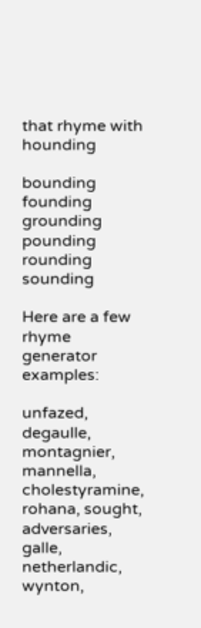that rhyme with hounding

bounding founding grounding pounding rounding sounding

Here are a few rhyme generator examples:

unfazed, degaulle, montagnier, mannella, cholestyramine, rohana, sought, adversaries, galle, netherlandic, wynton,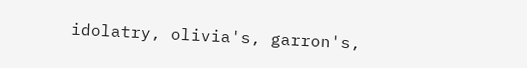idolatry, olivia's, garron's,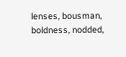lenses, bousman, boldness, nodded,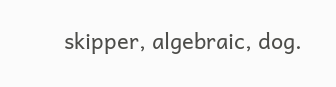skipper, algebraic, dog.